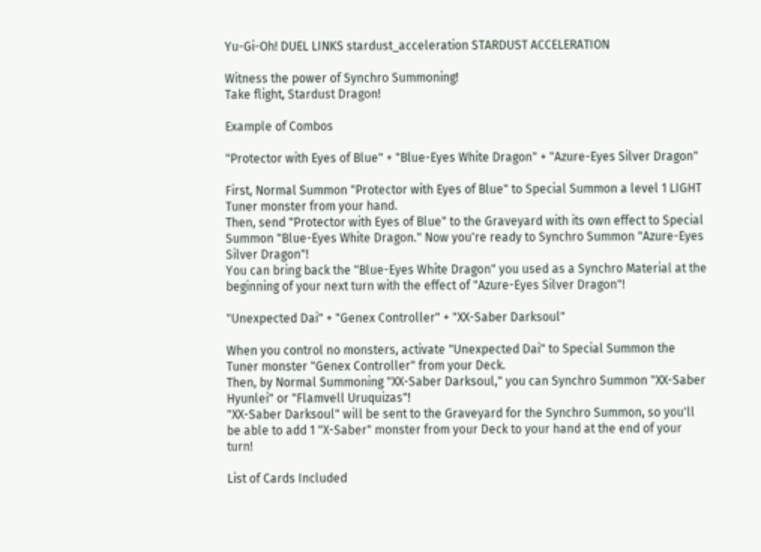Yu-Gi-Oh! DUEL LINKS stardust_acceleration STARDUST ACCELERATION

Witness the power of Synchro Summoning!
Take flight, Stardust Dragon!

Example of Combos

"Protector with Eyes of Blue" + "Blue-Eyes White Dragon" + "Azure-Eyes Silver Dragon"

First, Normal Summon "Protector with Eyes of Blue" to Special Summon a level 1 LIGHT Tuner monster from your hand.
Then, send "Protector with Eyes of Blue" to the Graveyard with its own effect to Special Summon "Blue-Eyes White Dragon." Now you're ready to Synchro Summon "Azure-Eyes Silver Dragon"!
You can bring back the "Blue-Eyes White Dragon" you used as a Synchro Material at the beginning of your next turn with the effect of "Azure-Eyes Silver Dragon"!

"Unexpected Dai" + "Genex Controller" + "XX-Saber Darksoul"

When you control no monsters, activate "Unexpected Dai" to Special Summon the Tuner monster "Genex Controller" from your Deck.
Then, by Normal Summoning "XX-Saber Darksoul," you can Synchro Summon "XX-Saber Hyunlei" or "Flamvell Uruquizas"!
"XX-Saber Darksoul" will be sent to the Graveyard for the Synchro Summon, so you'll be able to add 1 "X-Saber" monster from your Deck to your hand at the end of your turn!

List of Cards Included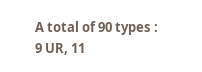A total of 90 types : 9 UR, 11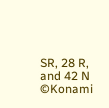SR, 28 R, and 42 N
©Konami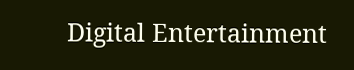Digital Entertainment